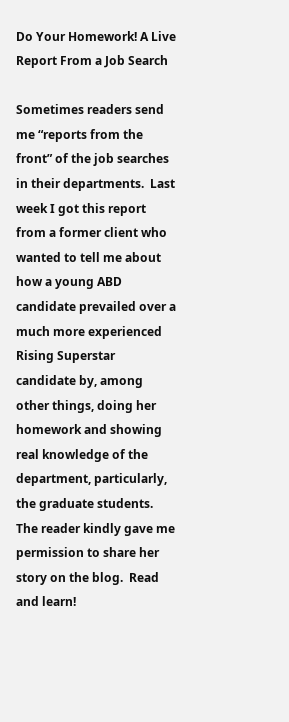Do Your Homework! A Live Report From a Job Search

Sometimes readers send me “reports from the front” of the job searches in their departments.  Last week I got this report from a former client who wanted to tell me about how a young ABD candidate prevailed over a much more experienced Rising Superstar candidate by, among other things, doing her homework and showing real knowledge of the department, particularly, the graduate students.  The reader kindly gave me permission to share her story on the blog.  Read and learn!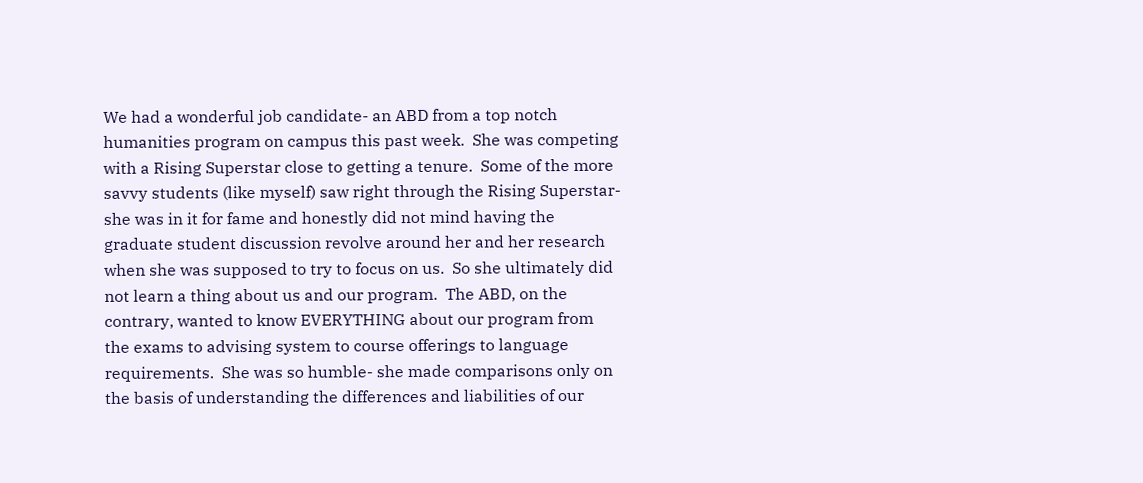We had a wonderful job candidate- an ABD from a top notch humanities program on campus this past week.  She was competing with a Rising Superstar close to getting a tenure.  Some of the more savvy students (like myself) saw right through the Rising Superstar- she was in it for fame and honestly did not mind having the graduate student discussion revolve around her and her research when she was supposed to try to focus on us.  So she ultimately did not learn a thing about us and our program.  The ABD, on the contrary, wanted to know EVERYTHING about our program from the exams to advising system to course offerings to language requirements.  She was so humble- she made comparisons only on the basis of understanding the differences and liabilities of our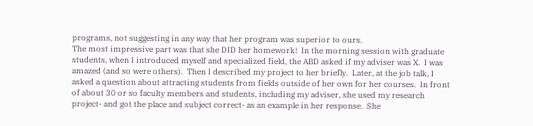programs, not suggesting in any way that her program was superior to ours.
The most impressive part was that she DID her homework!  In the morning session with graduate students, when I introduced myself and specialized field, the ABD asked if my adviser was X.  I was amazed (and so were others).  Then I described my project to her briefly.  Later, at the job talk, I asked a question about attracting students from fields outside of her own for her courses.  In front of about 30 or so faculty members and students, including my adviser, she used my research project- and got the place and subject correct- as an example in her response.  She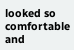looked so comfortable and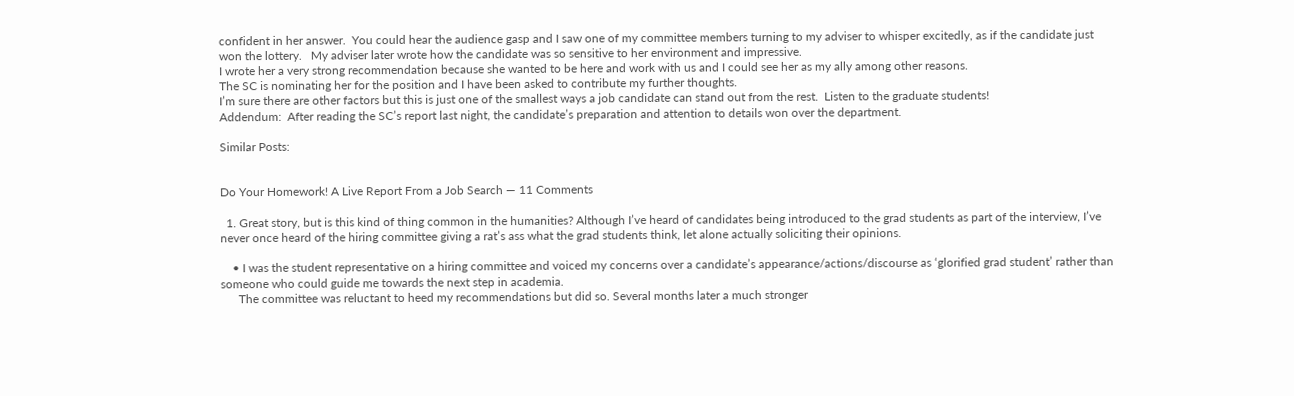confident in her answer.  You could hear the audience gasp and I saw one of my committee members turning to my adviser to whisper excitedly, as if the candidate just won the lottery.   My adviser later wrote how the candidate was so sensitive to her environment and impressive.
I wrote her a very strong recommendation because she wanted to be here and work with us and I could see her as my ally among other reasons.
The SC is nominating her for the position and I have been asked to contribute my further thoughts.
I’m sure there are other factors but this is just one of the smallest ways a job candidate can stand out from the rest.  Listen to the graduate students!
Addendum:  After reading the SC’s report last night, the candidate’s preparation and attention to details won over the department.

Similar Posts:


Do Your Homework! A Live Report From a Job Search — 11 Comments

  1. Great story, but is this kind of thing common in the humanities? Although I’ve heard of candidates being introduced to the grad students as part of the interview, I’ve never once heard of the hiring committee giving a rat’s ass what the grad students think, let alone actually soliciting their opinions.

    • I was the student representative on a hiring committee and voiced my concerns over a candidate’s appearance/actions/discourse as ‘glorified grad student’ rather than someone who could guide me towards the next step in academia.
      The committee was reluctant to heed my recommendations but did so. Several months later a much stronger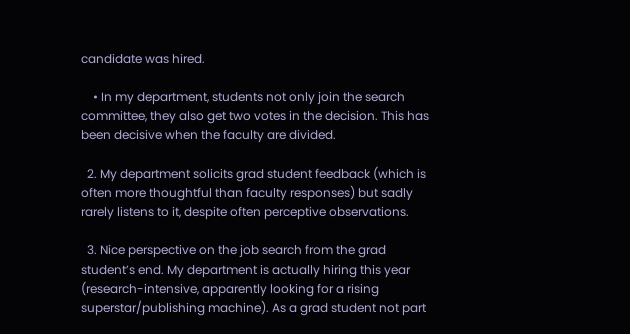candidate was hired.

    • In my department, students not only join the search committee, they also get two votes in the decision. This has been decisive when the faculty are divided.

  2. My department solicits grad student feedback (which is often more thoughtful than faculty responses) but sadly rarely listens to it, despite often perceptive observations.

  3. Nice perspective on the job search from the grad student’s end. My department is actually hiring this year (research-intensive, apparently looking for a rising superstar/publishing machine). As a grad student not part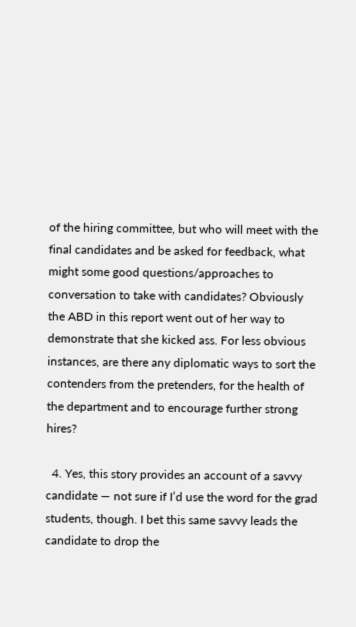of the hiring committee, but who will meet with the final candidates and be asked for feedback, what might some good questions/approaches to conversation to take with candidates? Obviously the ABD in this report went out of her way to demonstrate that she kicked ass. For less obvious instances, are there any diplomatic ways to sort the contenders from the pretenders, for the health of the department and to encourage further strong hires?

  4. Yes, this story provides an account of a savvy candidate — not sure if I’d use the word for the grad students, though. I bet this same savvy leads the candidate to drop the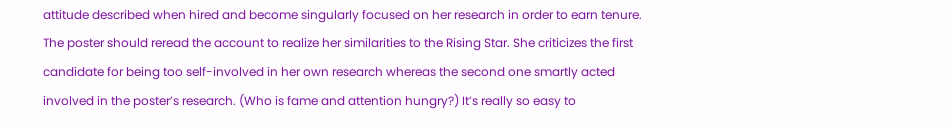attitude described when hired and become singularly focused on her research in order to earn tenure. The poster should reread the account to realize her similarities to the Rising Star. She criticizes the first candidate for being too self-involved in her own research whereas the second one smartly acted involved in the poster’s research. (Who is fame and attention hungry?) It’s really so easy to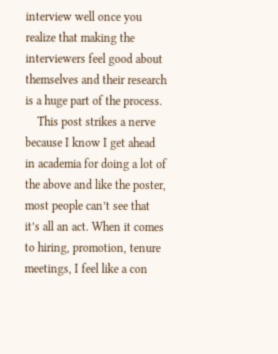interview well once you realize that making the interviewers feel good about themselves and their research is a huge part of the process.
    This post strikes a nerve because I know I get ahead in academia for doing a lot of the above and like the poster, most people can’t see that it’s all an act. When it comes to hiring, promotion, tenure meetings, I feel like a con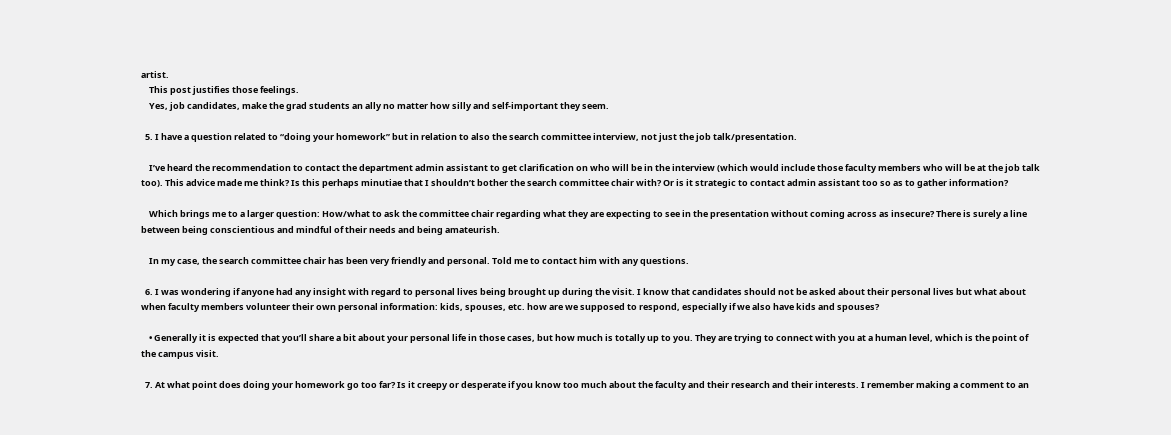artist.
    This post justifies those feelings.
    Yes, job candidates, make the grad students an ally no matter how silly and self-important they seem.

  5. I have a question related to “doing your homework” but in relation to also the search committee interview, not just the job talk/presentation.

    I’ve heard the recommendation to contact the department admin assistant to get clarification on who will be in the interview (which would include those faculty members who will be at the job talk too). This advice made me think? Is this perhaps minutiae that I shouldn’t bother the search committee chair with? Or is it strategic to contact admin assistant too so as to gather information?

    Which brings me to a larger question: How/what to ask the committee chair regarding what they are expecting to see in the presentation without coming across as insecure? There is surely a line between being conscientious and mindful of their needs and being amateurish.

    In my case, the search committee chair has been very friendly and personal. Told me to contact him with any questions.

  6. I was wondering if anyone had any insight with regard to personal lives being brought up during the visit. I know that candidates should not be asked about their personal lives but what about when faculty members volunteer their own personal information: kids, spouses, etc. how are we supposed to respond, especially if we also have kids and spouses?

    • Generally it is expected that you’ll share a bit about your personal life in those cases, but how much is totally up to you. They are trying to connect with you at a human level, which is the point of the campus visit.

  7. At what point does doing your homework go too far? Is it creepy or desperate if you know too much about the faculty and their research and their interests. I remember making a comment to an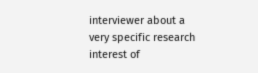interviewer about a very specific research interest of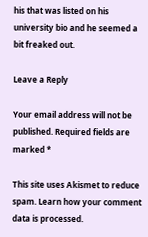his that was listed on his university bio and he seemed a bit freaked out.

Leave a Reply

Your email address will not be published. Required fields are marked *

This site uses Akismet to reduce spam. Learn how your comment data is processed.